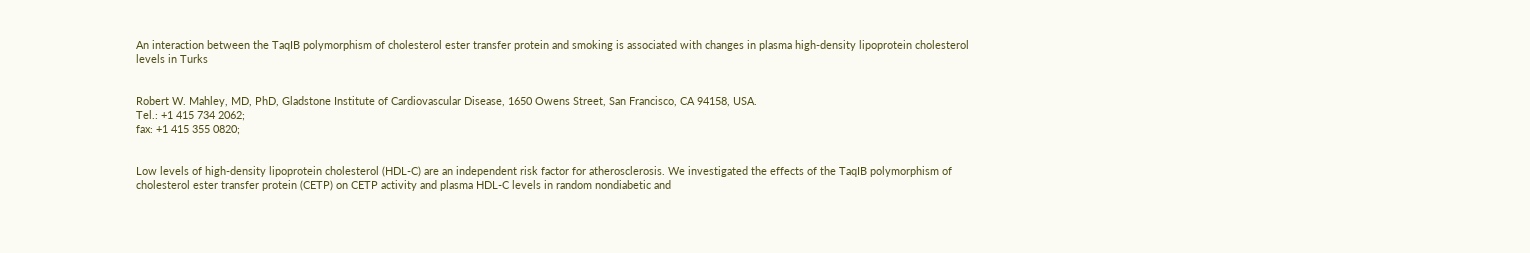An interaction between the TaqIB polymorphism of cholesterol ester transfer protein and smoking is associated with changes in plasma high-density lipoprotein cholesterol levels in Turks


Robert W. Mahley, MD, PhD, Gladstone Institute of Cardiovascular Disease, 1650 Owens Street, San Francisco, CA 94158, USA.
Tel.: +1 415 734 2062;
fax: +1 415 355 0820;


Low levels of high-density lipoprotein cholesterol (HDL-C) are an independent risk factor for atherosclerosis. We investigated the effects of the TaqIB polymorphism of cholesterol ester transfer protein (CETP) on CETP activity and plasma HDL-C levels in random nondiabetic and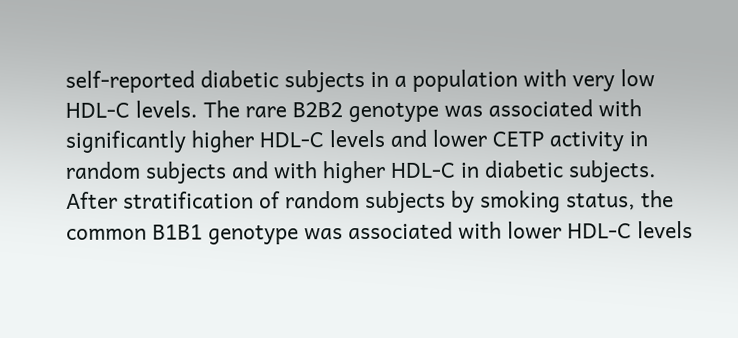self-reported diabetic subjects in a population with very low HDL-C levels. The rare B2B2 genotype was associated with significantly higher HDL-C levels and lower CETP activity in random subjects and with higher HDL-C in diabetic subjects. After stratification of random subjects by smoking status, the common B1B1 genotype was associated with lower HDL-C levels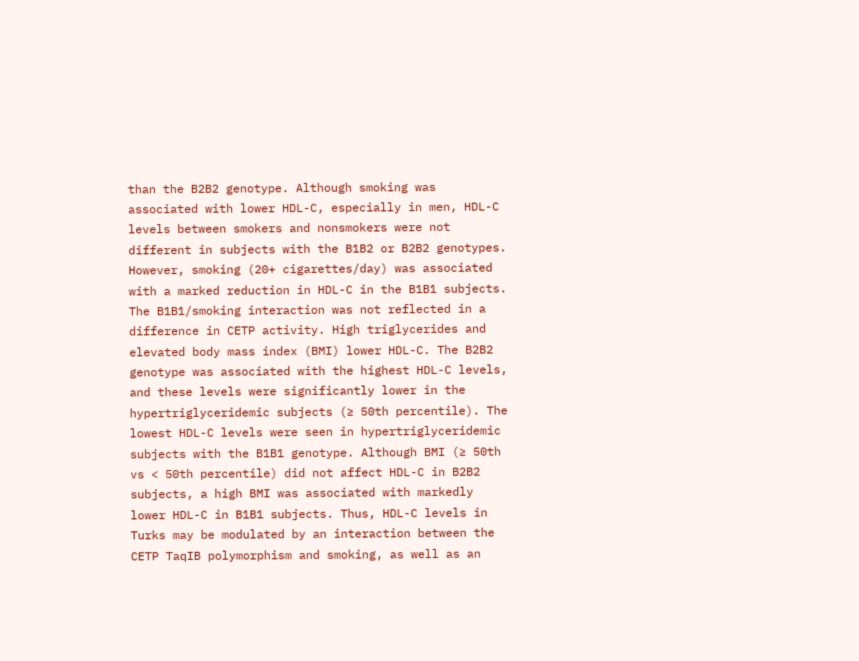than the B2B2 genotype. Although smoking was associated with lower HDL-C, especially in men, HDL-C levels between smokers and nonsmokers were not different in subjects with the B1B2 or B2B2 genotypes. However, smoking (20+ cigarettes/day) was associated with a marked reduction in HDL-C in the B1B1 subjects. The B1B1/smoking interaction was not reflected in a difference in CETP activity. High triglycerides and elevated body mass index (BMI) lower HDL-C. The B2B2 genotype was associated with the highest HDL-C levels, and these levels were significantly lower in the hypertriglyceridemic subjects (≥ 50th percentile). The lowest HDL-C levels were seen in hypertriglyceridemic subjects with the B1B1 genotype. Although BMI (≥ 50th vs < 50th percentile) did not affect HDL-C in B2B2 subjects, a high BMI was associated with markedly lower HDL-C in B1B1 subjects. Thus, HDL-C levels in Turks may be modulated by an interaction between the CETP TaqIB polymorphism and smoking, as well as an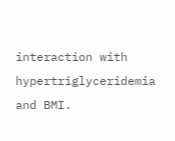interaction with hypertriglyceridemia and BMI.